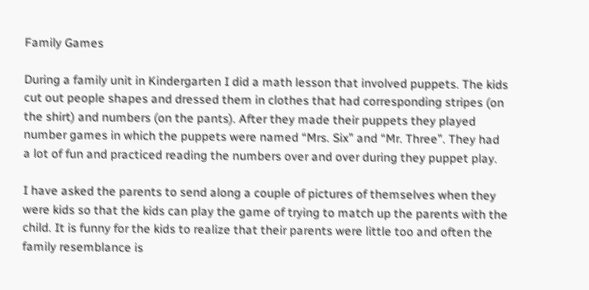Family Games

During a family unit in Kindergarten I did a math lesson that involved puppets. The kids cut out people shapes and dressed them in clothes that had corresponding stripes (on the shirt) and numbers (on the pants). After they made their puppets they played number games in which the puppets were named “Mrs. Six” and “Mr. Three”. They had a lot of fun and practiced reading the numbers over and over during they puppet play.

I have asked the parents to send along a couple of pictures of themselves when they were kids so that the kids can play the game of trying to match up the parents with the child. It is funny for the kids to realize that their parents were little too and often the family resemblance is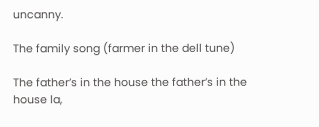uncanny.

The family song (farmer in the dell tune)

The father’s in the house the father’s in the house la,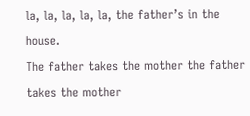la, la, la, la, la, the father’s in the house.
The father takes the mother the father takes the mother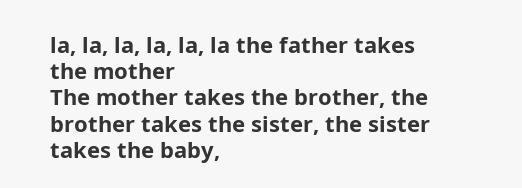la, la, la, la, la, la the father takes the mother
The mother takes the brother, the brother takes the sister, the sister takes the baby,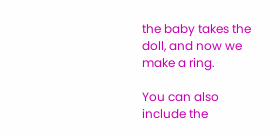the baby takes the doll, and now we make a ring.

You can also include the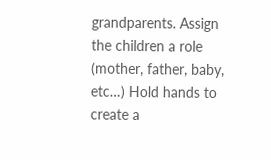grandparents. Assign the children a role (mother, father, baby, etc…) Hold hands to create a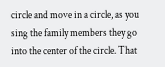circle and move in a circle, as you sing the family members they go into the center of the circle. That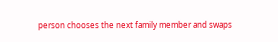person chooses the next family member and swaps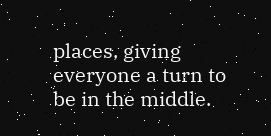places, giving everyone a turn to be in the middle.